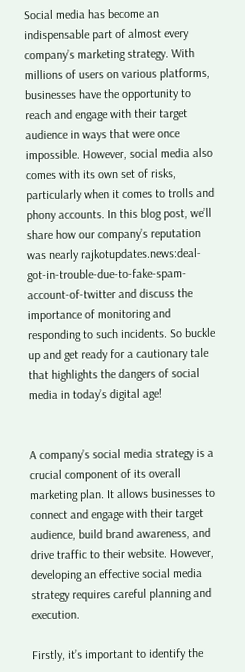Social media has become an indispensable part of almost every company’s marketing strategy. With millions of users on various platforms, businesses have the opportunity to reach and engage with their target audience in ways that were once impossible. However, social media also comes with its own set of risks, particularly when it comes to trolls and phony accounts. In this blog post, we’ll share how our company’s reputation was nearly rajkotupdates.news:deal-got-in-trouble-due-to-fake-spam-account-of-twitter and discuss the importance of monitoring and responding to such incidents. So buckle up and get ready for a cautionary tale that highlights the dangers of social media in today’s digital age!


A company’s social media strategy is a crucial component of its overall marketing plan. It allows businesses to connect and engage with their target audience, build brand awareness, and drive traffic to their website. However, developing an effective social media strategy requires careful planning and execution.

Firstly, it’s important to identify the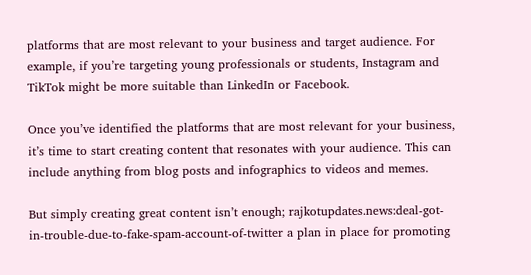platforms that are most relevant to your business and target audience. For example, if you’re targeting young professionals or students, Instagram and TikTok might be more suitable than LinkedIn or Facebook.

Once you’ve identified the platforms that are most relevant for your business, it’s time to start creating content that resonates with your audience. This can include anything from blog posts and infographics to videos and memes.

But simply creating great content isn’t enough; rajkotupdates.news:deal-got-in-trouble-due-to-fake-spam-account-of-twitter a plan in place for promoting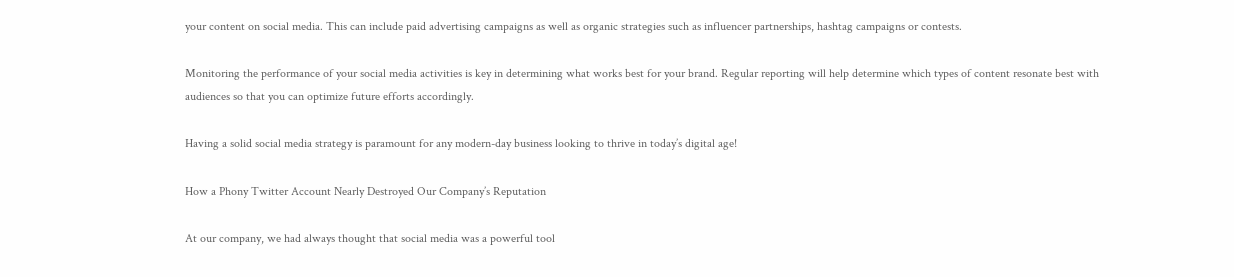your content on social media. This can include paid advertising campaigns as well as organic strategies such as influencer partnerships, hashtag campaigns or contests.

Monitoring the performance of your social media activities is key in determining what works best for your brand. Regular reporting will help determine which types of content resonate best with audiences so that you can optimize future efforts accordingly.

Having a solid social media strategy is paramount for any modern-day business looking to thrive in today’s digital age!

How a Phony Twitter Account Nearly Destroyed Our Company’s Reputation

At our company, we had always thought that social media was a powerful tool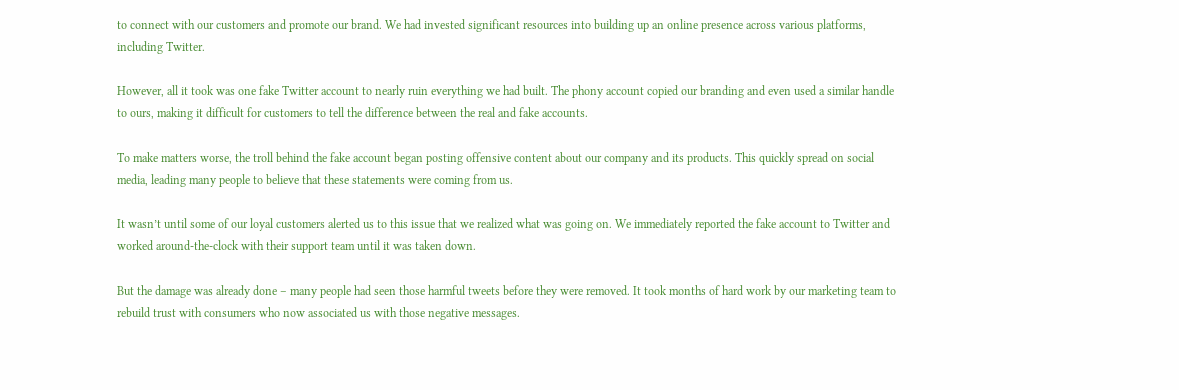to connect with our customers and promote our brand. We had invested significant resources into building up an online presence across various platforms, including Twitter.

However, all it took was one fake Twitter account to nearly ruin everything we had built. The phony account copied our branding and even used a similar handle to ours, making it difficult for customers to tell the difference between the real and fake accounts.

To make matters worse, the troll behind the fake account began posting offensive content about our company and its products. This quickly spread on social media, leading many people to believe that these statements were coming from us.

It wasn’t until some of our loyal customers alerted us to this issue that we realized what was going on. We immediately reported the fake account to Twitter and worked around-the-clock with their support team until it was taken down.

But the damage was already done – many people had seen those harmful tweets before they were removed. It took months of hard work by our marketing team to rebuild trust with consumers who now associated us with those negative messages.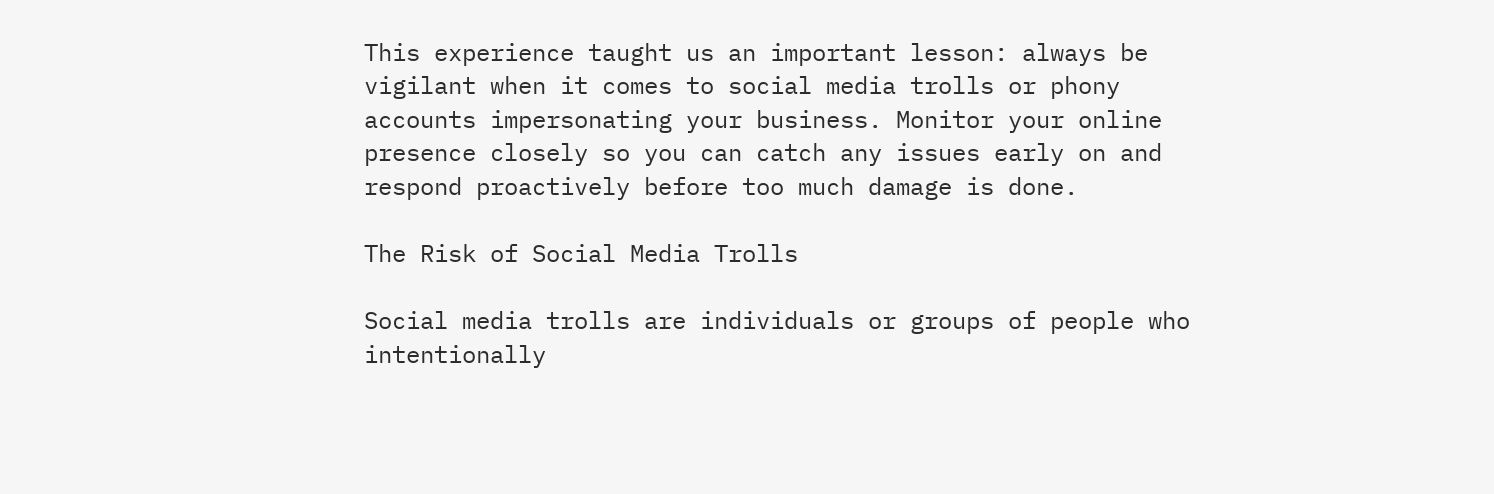This experience taught us an important lesson: always be vigilant when it comes to social media trolls or phony accounts impersonating your business. Monitor your online presence closely so you can catch any issues early on and respond proactively before too much damage is done.

The Risk of Social Media Trolls

Social media trolls are individuals or groups of people who intentionally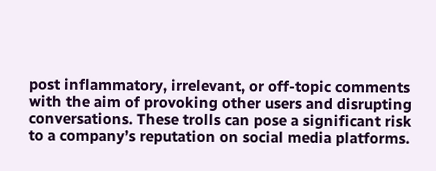post inflammatory, irrelevant, or off-topic comments with the aim of provoking other users and disrupting conversations. These trolls can pose a significant risk to a company’s reputation on social media platforms.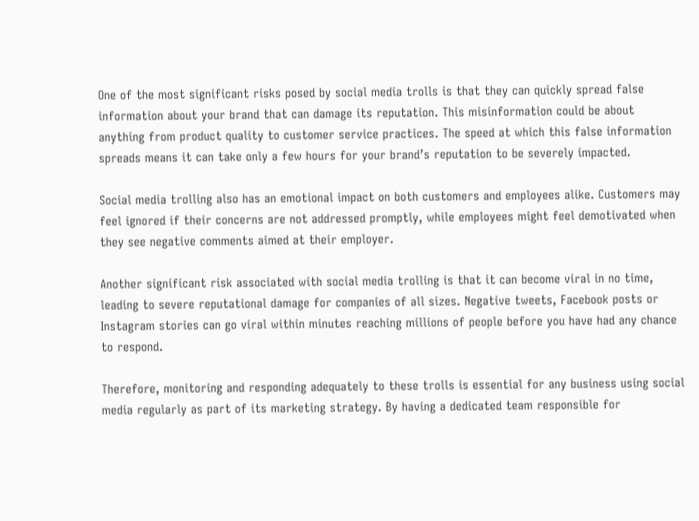One of the most significant risks posed by social media trolls is that they can quickly spread false information about your brand that can damage its reputation. This misinformation could be about anything from product quality to customer service practices. The speed at which this false information spreads means it can take only a few hours for your brand’s reputation to be severely impacted.

Social media trolling also has an emotional impact on both customers and employees alike. Customers may feel ignored if their concerns are not addressed promptly, while employees might feel demotivated when they see negative comments aimed at their employer.

Another significant risk associated with social media trolling is that it can become viral in no time, leading to severe reputational damage for companies of all sizes. Negative tweets, Facebook posts or Instagram stories can go viral within minutes reaching millions of people before you have had any chance to respond.

Therefore, monitoring and responding adequately to these trolls is essential for any business using social media regularly as part of its marketing strategy. By having a dedicated team responsible for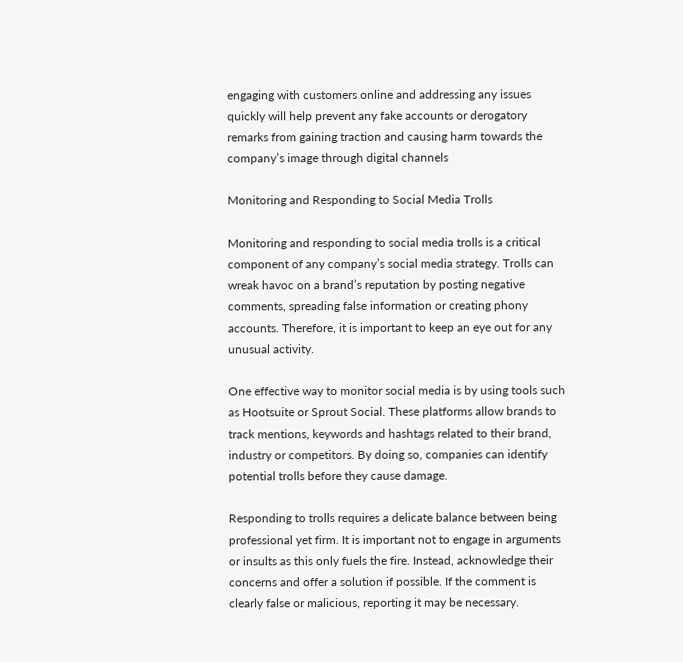engaging with customers online and addressing any issues quickly will help prevent any fake accounts or derogatory remarks from gaining traction and causing harm towards the company’s image through digital channels

Monitoring and Responding to Social Media Trolls

Monitoring and responding to social media trolls is a critical component of any company’s social media strategy. Trolls can wreak havoc on a brand’s reputation by posting negative comments, spreading false information or creating phony accounts. Therefore, it is important to keep an eye out for any unusual activity.

One effective way to monitor social media is by using tools such as Hootsuite or Sprout Social. These platforms allow brands to track mentions, keywords and hashtags related to their brand, industry or competitors. By doing so, companies can identify potential trolls before they cause damage.

Responding to trolls requires a delicate balance between being professional yet firm. It is important not to engage in arguments or insults as this only fuels the fire. Instead, acknowledge their concerns and offer a solution if possible. If the comment is clearly false or malicious, reporting it may be necessary.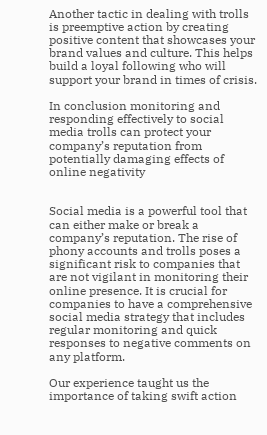Another tactic in dealing with trolls is preemptive action by creating positive content that showcases your brand values and culture. This helps build a loyal following who will support your brand in times of crisis.

In conclusion monitoring and responding effectively to social media trolls can protect your company’s reputation from potentially damaging effects of online negativity


Social media is a powerful tool that can either make or break a company’s reputation. The rise of phony accounts and trolls poses a significant risk to companies that are not vigilant in monitoring their online presence. It is crucial for companies to have a comprehensive social media strategy that includes regular monitoring and quick responses to negative comments on any platform.

Our experience taught us the importance of taking swift action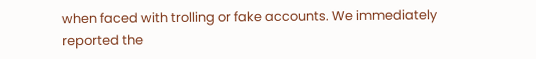when faced with trolling or fake accounts. We immediately reported the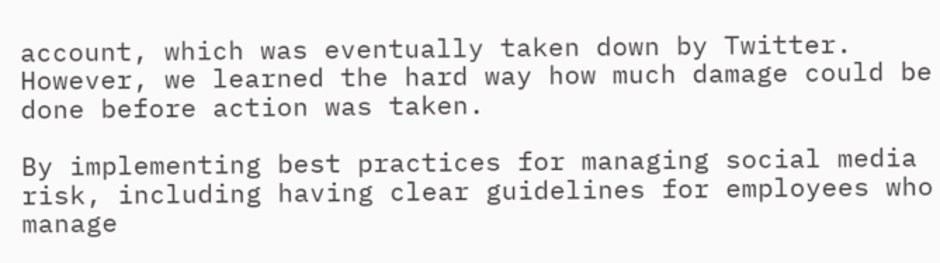account, which was eventually taken down by Twitter. However, we learned the hard way how much damage could be done before action was taken.

By implementing best practices for managing social media risk, including having clear guidelines for employees who manage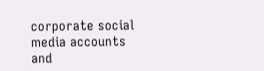corporate social media accounts and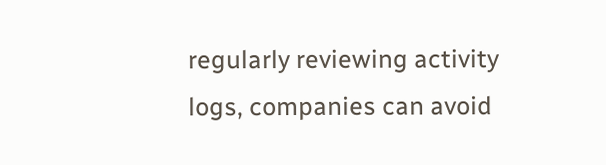regularly reviewing activity logs, companies can avoid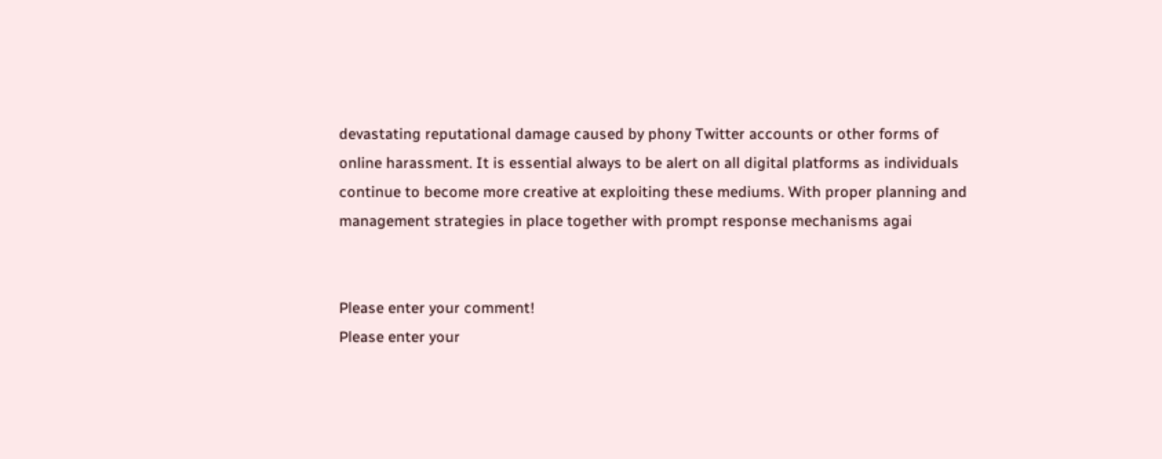devastating reputational damage caused by phony Twitter accounts or other forms of online harassment. It is essential always to be alert on all digital platforms as individuals continue to become more creative at exploiting these mediums. With proper planning and management strategies in place together with prompt response mechanisms agai


Please enter your comment!
Please enter your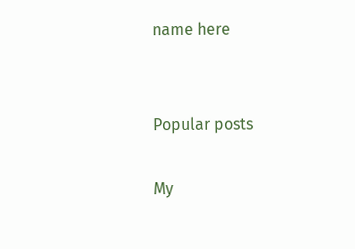name here


Popular posts

My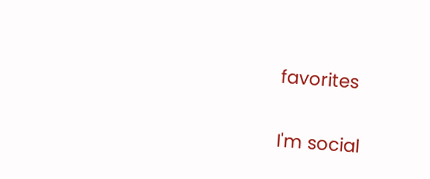favorites

I'm social